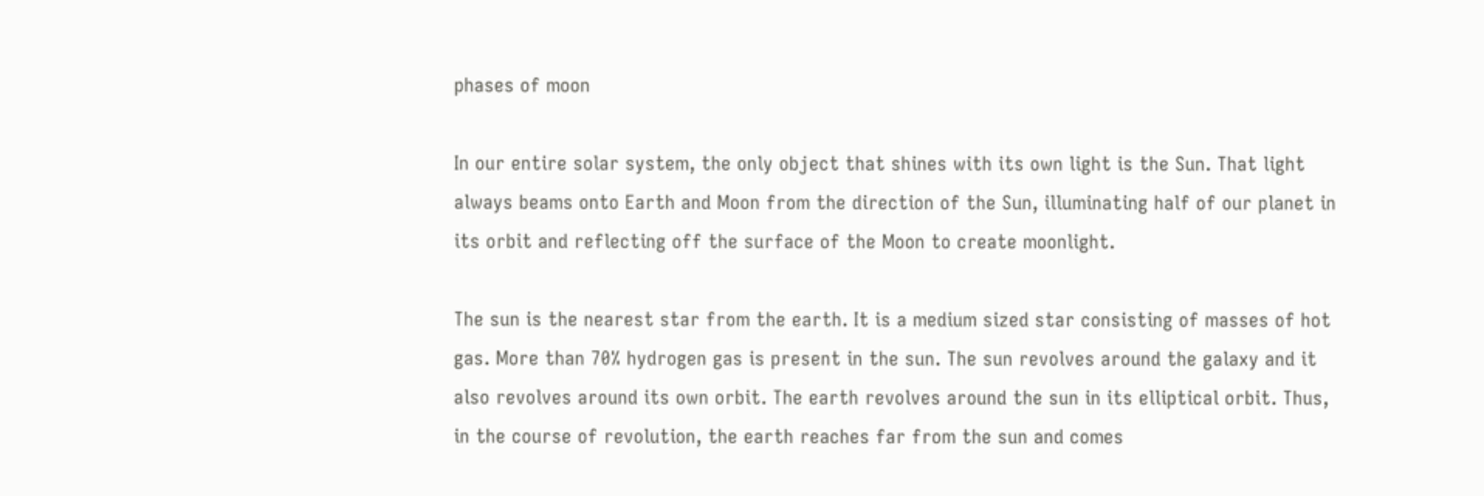phases of moon

In our entire solar system, the only object that shines with its own light is the Sun. That light always beams onto Earth and Moon from the direction of the Sun, illuminating half of our planet in its orbit and reflecting off the surface of the Moon to create moonlight.

The sun is the nearest star from the earth. It is a medium sized star consisting of masses of hot gas. More than 70% hydrogen gas is present in the sun. The sun revolves around the galaxy and it also revolves around its own orbit. The earth revolves around the sun in its elliptical orbit. Thus, in the course of revolution, the earth reaches far from the sun and comes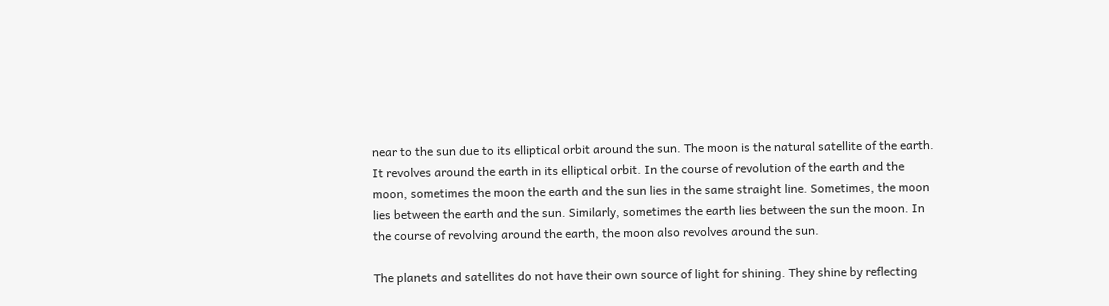near to the sun due to its elliptical orbit around the sun. The moon is the natural satellite of the earth. It revolves around the earth in its elliptical orbit. In the course of revolution of the earth and the moon, sometimes the moon the earth and the sun lies in the same straight line. Sometimes, the moon lies between the earth and the sun. Similarly, sometimes the earth lies between the sun the moon. In the course of revolving around the earth, the moon also revolves around the sun.

The planets and satellites do not have their own source of light for shining. They shine by reflecting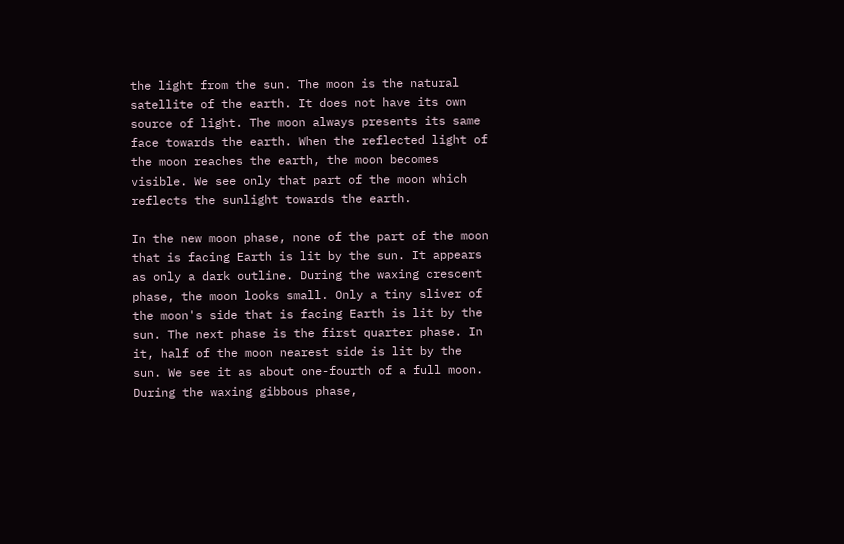the light from the sun. The moon is the natural satellite of the earth. It does not have its own source of light. The moon always presents its same face towards the earth. When the reflected light of the moon reaches the earth, the moon becomes visible. We see only that part of the moon which reflects the sunlight towards the earth.

In the new moon phase, none of the part of the moon that is facing Earth is lit by the sun. It appears as only a dark outline. During the waxing crescent phase, the moon looks small. Only a tiny sliver of the moon's side that is facing Earth is lit by the sun. The next phase is the first quarter phase. In it, half of the moon nearest side is lit by the sun. We see it as about one-fourth of a full moon. During the waxing gibbous phase,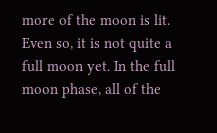more of the moon is lit. Even so, it is not quite a full moon yet. In the full moon phase, all of the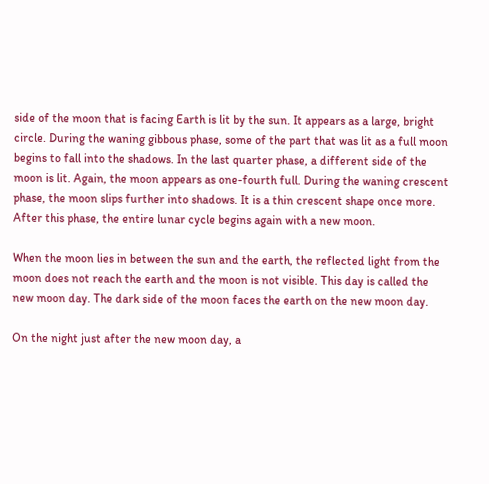side of the moon that is facing Earth is lit by the sun. It appears as a large, bright circle. During the waning gibbous phase, some of the part that was lit as a full moon begins to fall into the shadows. In the last quarter phase, a different side of the moon is lit. Again, the moon appears as one-fourth full. During the waning crescent phase, the moon slips further into shadows. It is a thin crescent shape once more. After this phase, the entire lunar cycle begins again with a new moon.

When the moon lies in between the sun and the earth, the reflected light from the moon does not reach the earth and the moon is not visible. This day is called the new moon day. The dark side of the moon faces the earth on the new moon day.

On the night just after the new moon day, a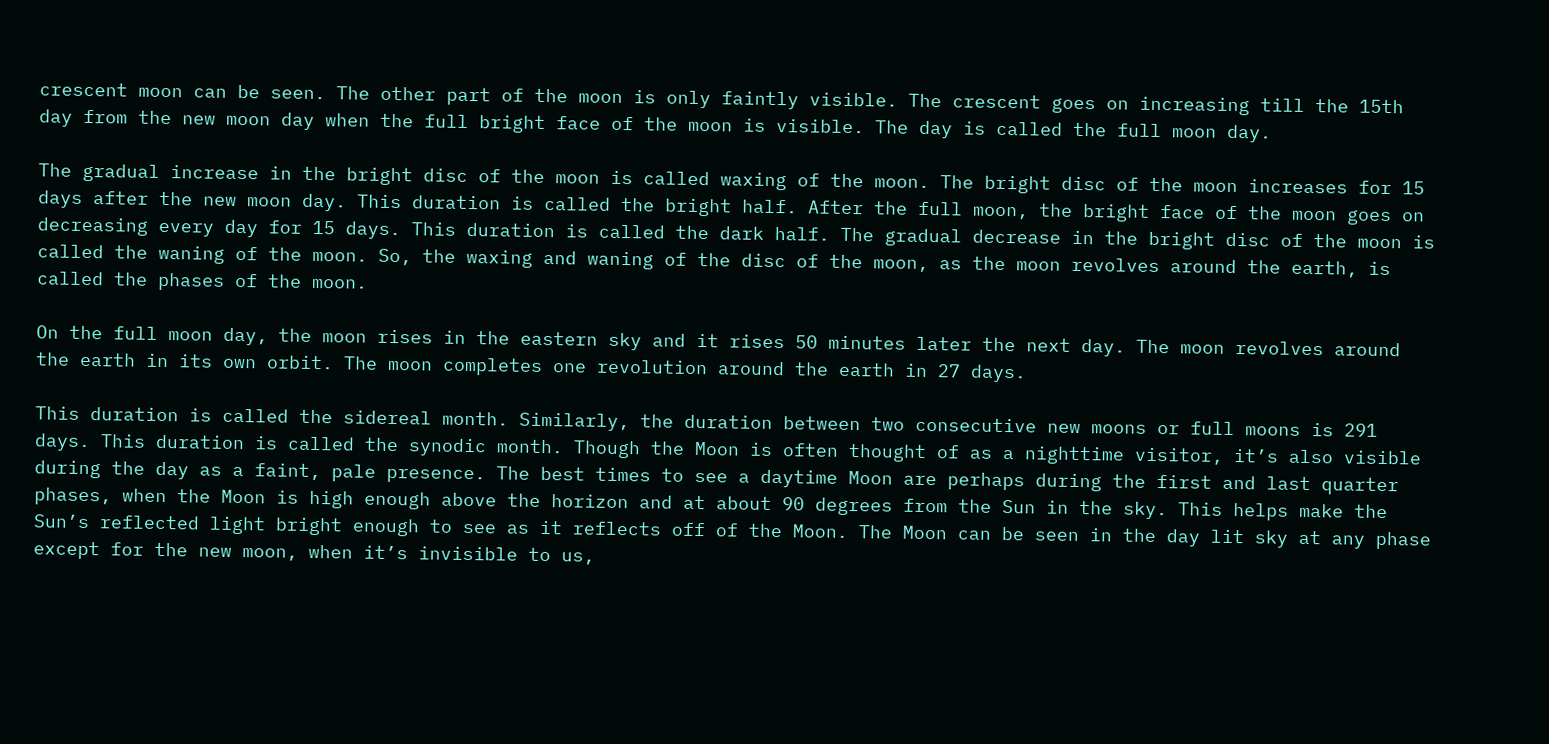crescent moon can be seen. The other part of the moon is only faintly visible. The crescent goes on increasing till the 15th day from the new moon day when the full bright face of the moon is visible. The day is called the full moon day.

The gradual increase in the bright disc of the moon is called waxing of the moon. The bright disc of the moon increases for 15 days after the new moon day. This duration is called the bright half. After the full moon, the bright face of the moon goes on decreasing every day for 15 days. This duration is called the dark half. The gradual decrease in the bright disc of the moon is called the waning of the moon. So, the waxing and waning of the disc of the moon, as the moon revolves around the earth, is called the phases of the moon.

On the full moon day, the moon rises in the eastern sky and it rises 50 minutes later the next day. The moon revolves around the earth in its own orbit. The moon completes one revolution around the earth in 27 days.

This duration is called the sidereal month. Similarly, the duration between two consecutive new moons or full moons is 291 days. This duration is called the synodic month. Though the Moon is often thought of as a nighttime visitor, it’s also visible during the day as a faint, pale presence. The best times to see a daytime Moon are perhaps during the first and last quarter phases, when the Moon is high enough above the horizon and at about 90 degrees from the Sun in the sky. This helps make the Sun’s reflected light bright enough to see as it reflects off of the Moon. The Moon can be seen in the day lit sky at any phase except for the new moon, when it’s invisible to us,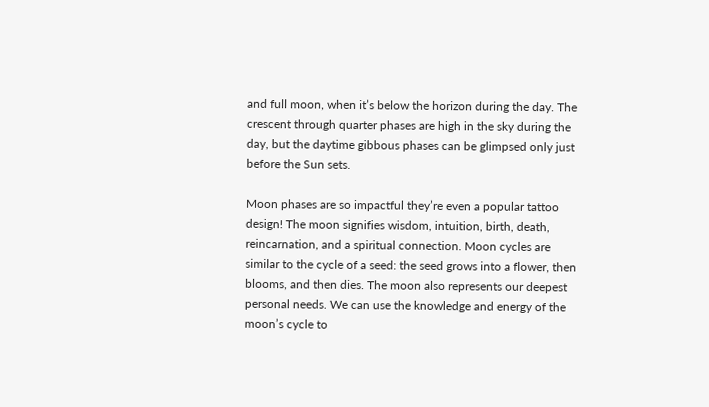and full moon, when it’s below the horizon during the day. The crescent through quarter phases are high in the sky during the day, but the daytime gibbous phases can be glimpsed only just before the Sun sets.

Moon phases are so impactful they’re even a popular tattoo design! The moon signifies wisdom, intuition, birth, death, reincarnation, and a spiritual connection. Moon cycles are similar to the cycle of a seed: the seed grows into a flower, then blooms, and then dies. The moon also represents our deepest personal needs. We can use the knowledge and energy of the moon’s cycle to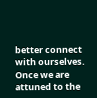better connect with ourselves. Once we are attuned to the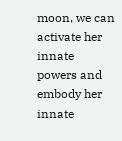moon, we can activate her innate powers and embody her innate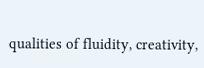qualities of fluidity, creativity,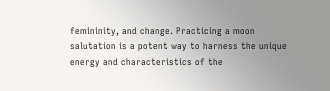femininity, and change. Practicing a moon salutation is a potent way to harness the unique energy and characteristics of the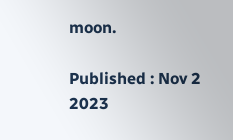moon.

Published : Nov 2 2023